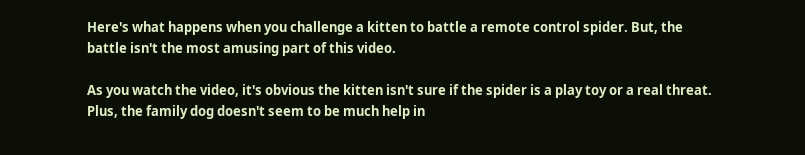Here's what happens when you challenge a kitten to battle a remote control spider. But, the battle isn't the most amusing part of this video.

As you watch the video, it's obvious the kitten isn't sure if the spider is a play toy or a real threat. Plus, the family dog doesn't seem to be much help in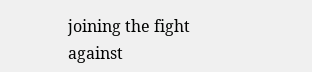joining the fight against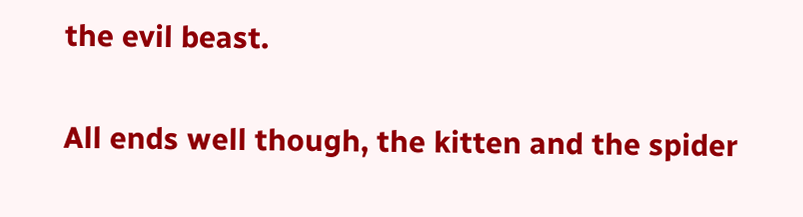the evil beast.

All ends well though, the kitten and the spider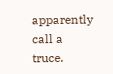apparently call a truce.